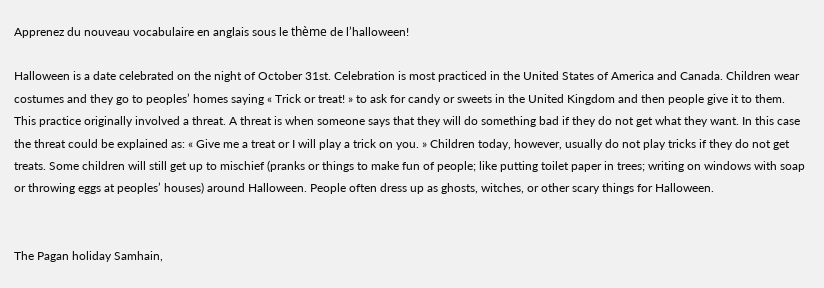Apprenez du nouveau vocabulaire en anglais sous le thème de l’halloween!

Halloween is a date celebrated on the night of October 31st. Celebration is most practiced in the United States of America and Canada. Children wear costumes and they go to peoples’ homes saying « Trick or treat! » to ask for candy or sweets in the United Kingdom and then people give it to them. This practice originally involved a threat. A threat is when someone says that they will do something bad if they do not get what they want. In this case the threat could be explained as: « Give me a treat or I will play a trick on you. » Children today, however, usually do not play tricks if they do not get treats. Some children will still get up to mischief (pranks or things to make fun of people; like putting toilet paper in trees; writing on windows with soap or throwing eggs at peoples’ houses) around Halloween. People often dress up as ghosts, witches, or other scary things for Halloween.


The Pagan holiday Samhain,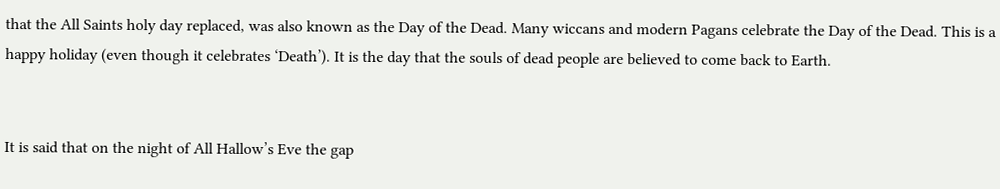that the All Saints holy day replaced, was also known as the Day of the Dead. Many wiccans and modern Pagans celebrate the Day of the Dead. This is a happy holiday (even though it celebrates ‘Death’). It is the day that the souls of dead people are believed to come back to Earth.


It is said that on the night of All Hallow’s Eve the gap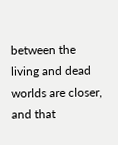between the living and dead worlds are closer, and that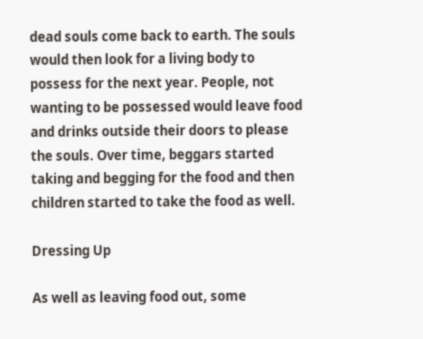dead souls come back to earth. The souls would then look for a living body to possess for the next year. People, not wanting to be possessed would leave food and drinks outside their doors to please the souls. Over time, beggars started taking and begging for the food and then children started to take the food as well.

Dressing Up

As well as leaving food out, some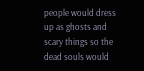people would dress up as ghosts and scary things so the dead souls would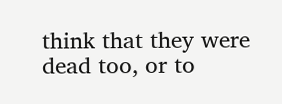think that they were dead too, or to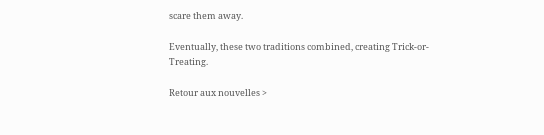scare them away.

Eventually, these two traditions combined, creating Trick-or-Treating.

Retour aux nouvelles >